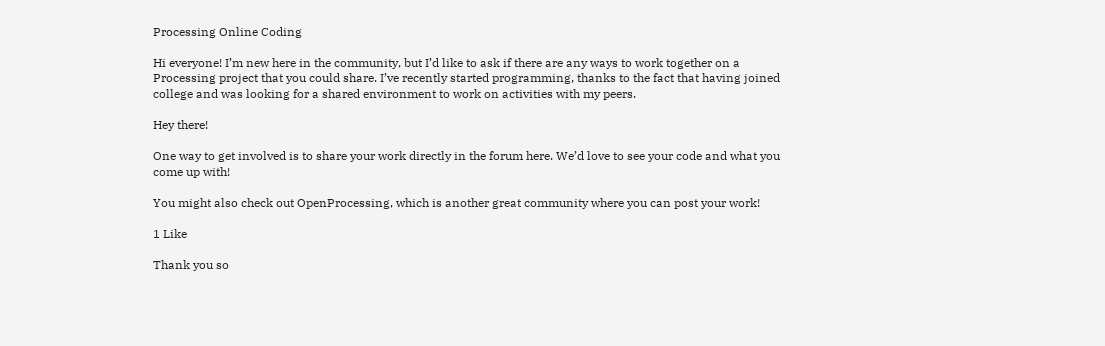Processing Online Coding

Hi everyone! I’m new here in the community, but I’d like to ask if there are any ways to work together on a Processing project that you could share. I’ve recently started programming, thanks to the fact that having joined college and was looking for a shared environment to work on activities with my peers.

Hey there!

One way to get involved is to share your work directly in the forum here. We’d love to see your code and what you come up with!

You might also check out OpenProcessing, which is another great community where you can post your work!

1 Like

Thank you so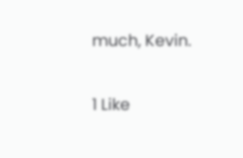much, Kevin.

1 Like